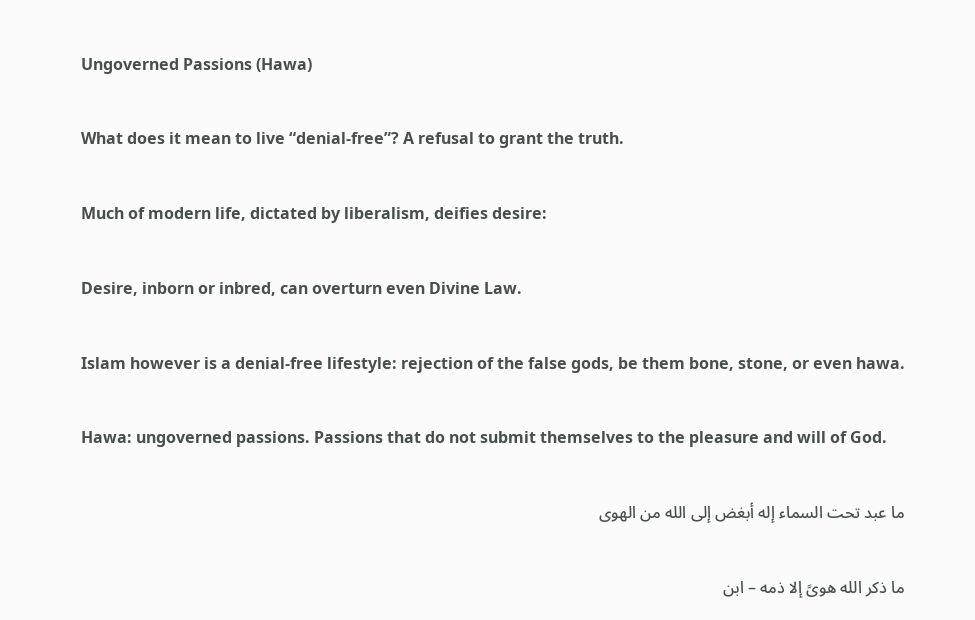Ungoverned Passions (Hawa)

What does it mean to live “denial-free”? A refusal to grant the truth.

Much of modern life, dictated by liberalism, deifies desire:

Desire, inborn or inbred, can overturn even Divine Law.

Islam however is a denial-free lifestyle: rejection of the false gods, be them bone, stone, or even hawa.

Hawa: ungoverned passions. Passions that do not submit themselves to the pleasure and will of God.

ما عبد تحت السماء إله أبغض إلى الله من الهوى

ما ذكر الله هوىً إلا ذمه – ابن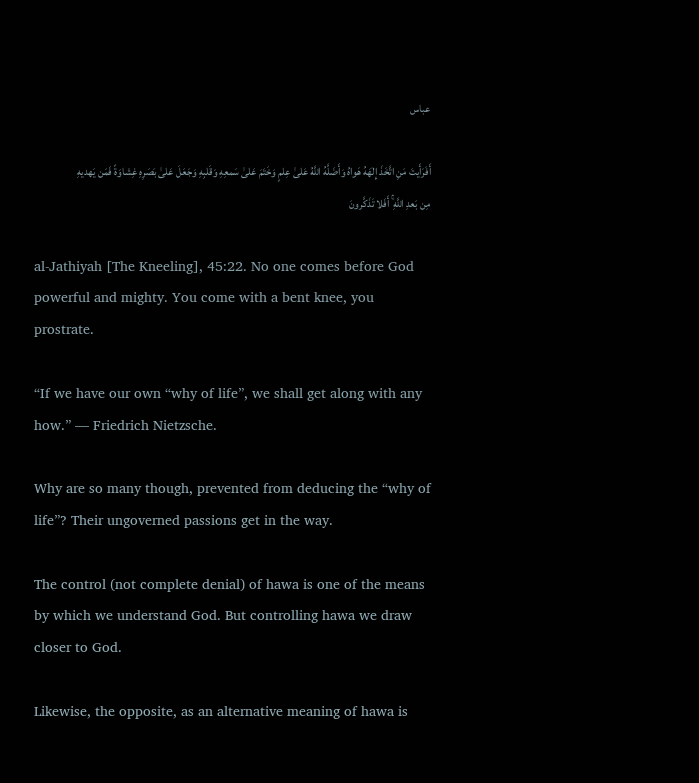عباس

أَفَرَأَيتَ مَنِ اتَّخَذَ إِلٰهَهُ هَواهُ وَأَضَلَّهُ اللَّهُ عَلىٰ عِلمٍ وَخَتَمَ عَلىٰ سَمعِهِ وَقَلبِهِ وَجَعَلَ عَلىٰ بَصَرِهِ غِشاوَةً فَمَن يَهديهِ مِن بَعدِ اللَّهِ ۚ أَفَلا تَذَكَّرونَ

al-Jathiyah [The Kneeling], 45:22. No one comes before God powerful and mighty. You come with a bent knee, you prostrate.

“If we have our own “why of life”, we shall get along with any how.” — Friedrich Nietzsche.

Why are so many though, prevented from deducing the “why of life”? Their ungoverned passions get in the way.

The control (not complete denial) of hawa is one of the means by which we understand God. But controlling hawa we draw closer to God.

Likewise, the opposite, as an alternative meaning of hawa is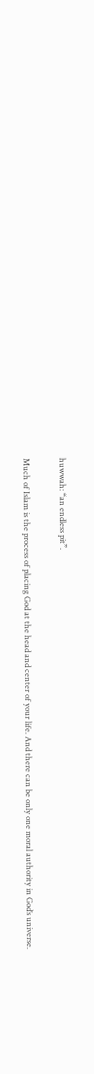huwwah: “an endless pit”.

Much of Islam is the process of placing God at the head and center of your life. And there can be only one moral authority in God’s universe.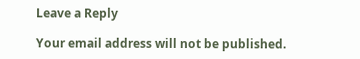Leave a Reply

Your email address will not be published.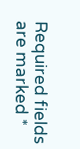Required fields are marked *